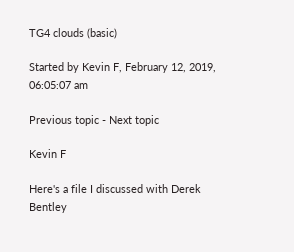TG4 clouds (basic)

Started by Kevin F, February 12, 2019, 06:05:07 am

Previous topic - Next topic

Kevin F

Here's a file I discussed with Derek Bentley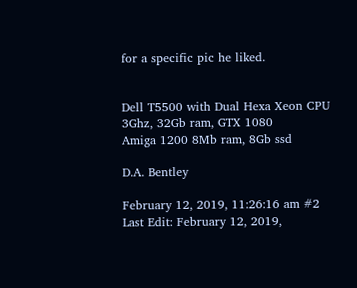for a specific pic he liked.


Dell T5500 with Dual Hexa Xeon CPU 3Ghz, 32Gb ram, GTX 1080
Amiga 1200 8Mb ram, 8Gb ssd

D.A. Bentley

February 12, 2019, 11:26:16 am #2 Last Edit: February 12, 2019,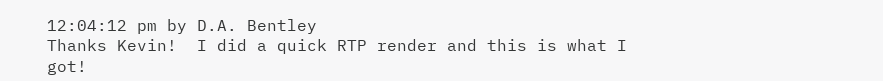12:04:12 pm by D.A. Bentley
Thanks Kevin!  I did a quick RTP render and this is what I got!